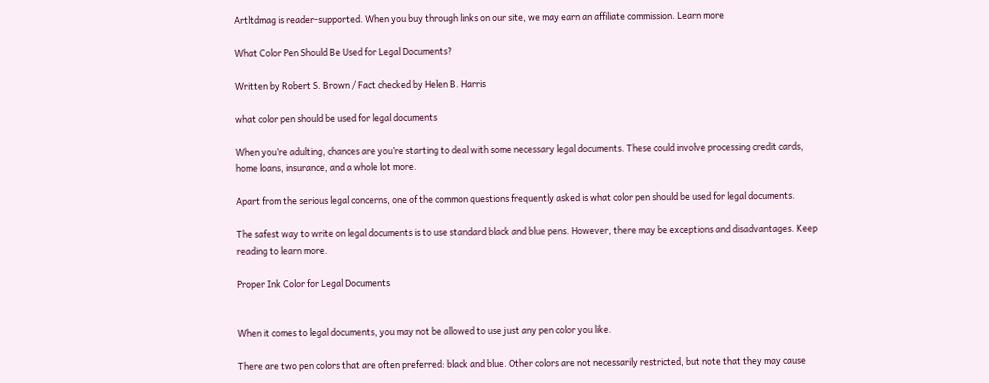Artltdmag is reader-supported. When you buy through links on our site, we may earn an affiliate commission. Learn more

What Color Pen Should Be Used for Legal Documents?

Written by Robert S. Brown / Fact checked by Helen B. Harris

what color pen should be used for legal documents

When you’re adulting, chances are you’re starting to deal with some necessary legal documents. These could involve processing credit cards, home loans, insurance, and a whole lot more.

Apart from the serious legal concerns, one of the common questions frequently asked is what color pen should be used for legal documents.

The safest way to write on legal documents is to use standard black and blue pens. However, there may be exceptions and disadvantages. Keep reading to learn more.

Proper Ink Color for Legal Documents


When it comes to legal documents, you may not be allowed to use just any pen color you like.

There are two pen colors that are often preferred: black and blue. Other colors are not necessarily restricted, but note that they may cause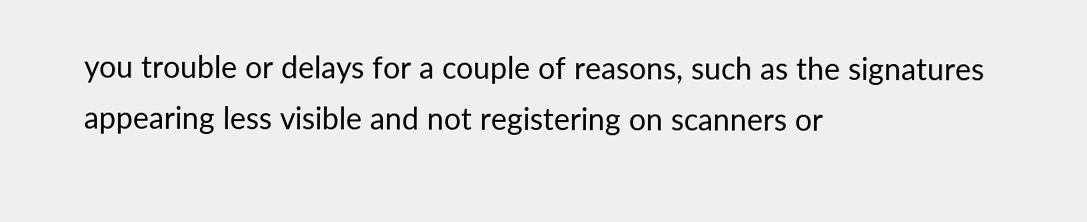you trouble or delays for a couple of reasons, such as the signatures appearing less visible and not registering on scanners or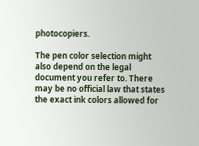photocopiers.

The pen color selection might also depend on the legal document you refer to. There may be no official law that states the exact ink colors allowed for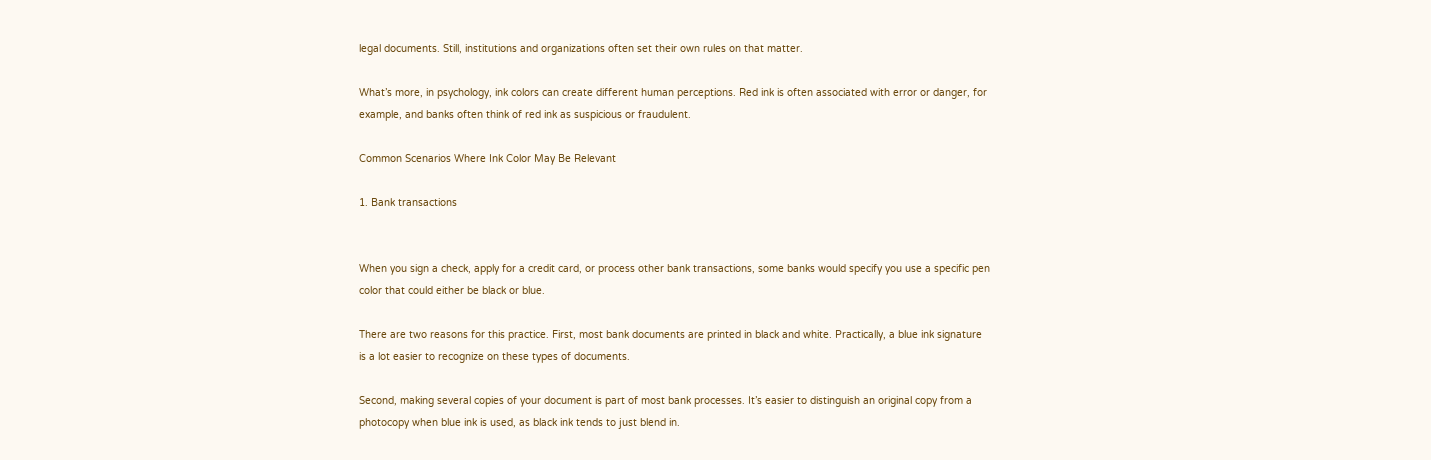legal documents. Still, institutions and organizations often set their own rules on that matter.

What’s more, in psychology, ink colors can create different human perceptions. Red ink is often associated with error or danger, for example, and banks often think of red ink as suspicious or fraudulent.

Common Scenarios Where Ink Color May Be Relevant

1. Bank transactions


When you sign a check, apply for a credit card, or process other bank transactions, some banks would specify you use a specific pen color that could either be black or blue.

There are two reasons for this practice. First, most bank documents are printed in black and white. Practically, a blue ink signature is a lot easier to recognize on these types of documents.

Second, making several copies of your document is part of most bank processes. It’s easier to distinguish an original copy from a photocopy when blue ink is used, as black ink tends to just blend in.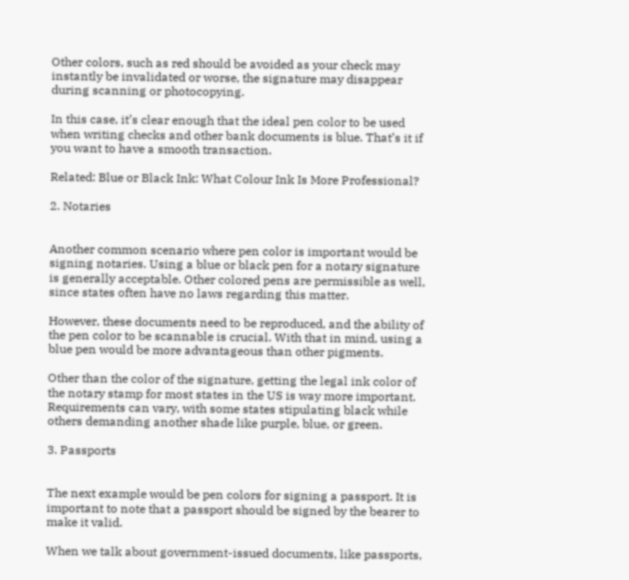Other colors, such as red should be avoided as your check may instantly be invalidated or worse, the signature may disappear during scanning or photocopying.

In this case, it’s clear enough that the ideal pen color to be used when writing checks and other bank documents is blue. That’s it if you want to have a smooth transaction.

Related: Blue or Black Ink: What Colour Ink Is More Professional?

2. Notaries


Another common scenario where pen color is important would be signing notaries. Using a blue or black pen for a notary signature is generally acceptable. Other colored pens are permissible as well, since states often have no laws regarding this matter.

However, these documents need to be reproduced, and the ability of the pen color to be scannable is crucial. With that in mind, using a blue pen would be more advantageous than other pigments.

Other than the color of the signature, getting the legal ink color of the notary stamp for most states in the US is way more important. Requirements can vary, with some states stipulating black while others demanding another shade like purple, blue, or green.

3. Passports


The next example would be pen colors for signing a passport. It is important to note that a passport should be signed by the bearer to make it valid.

When we talk about government-issued documents, like passports,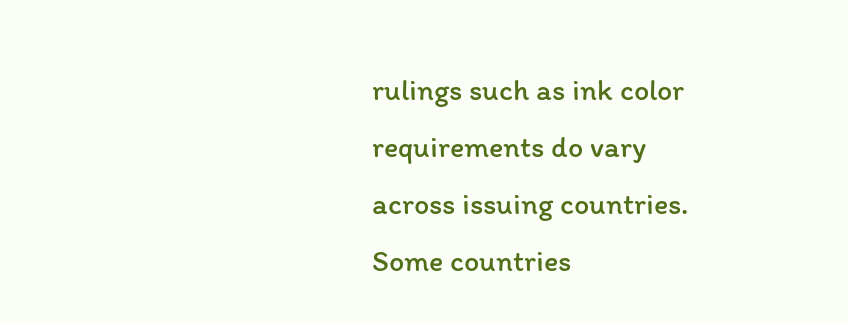rulings such as ink color requirements do vary across issuing countries. Some countries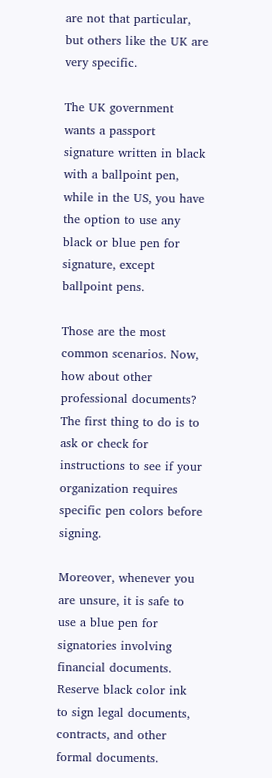are not that particular, but others like the UK are very specific.

The UK government wants a passport signature written in black with a ballpoint pen, while in the US, you have the option to use any black or blue pen for signature, except ballpoint pens.

Those are the most common scenarios. Now, how about other professional documents? The first thing to do is to ask or check for instructions to see if your organization requires specific pen colors before signing.

Moreover, whenever you are unsure, it is safe to use a blue pen for signatories involving financial documents. Reserve black color ink to sign legal documents, contracts, and other formal documents.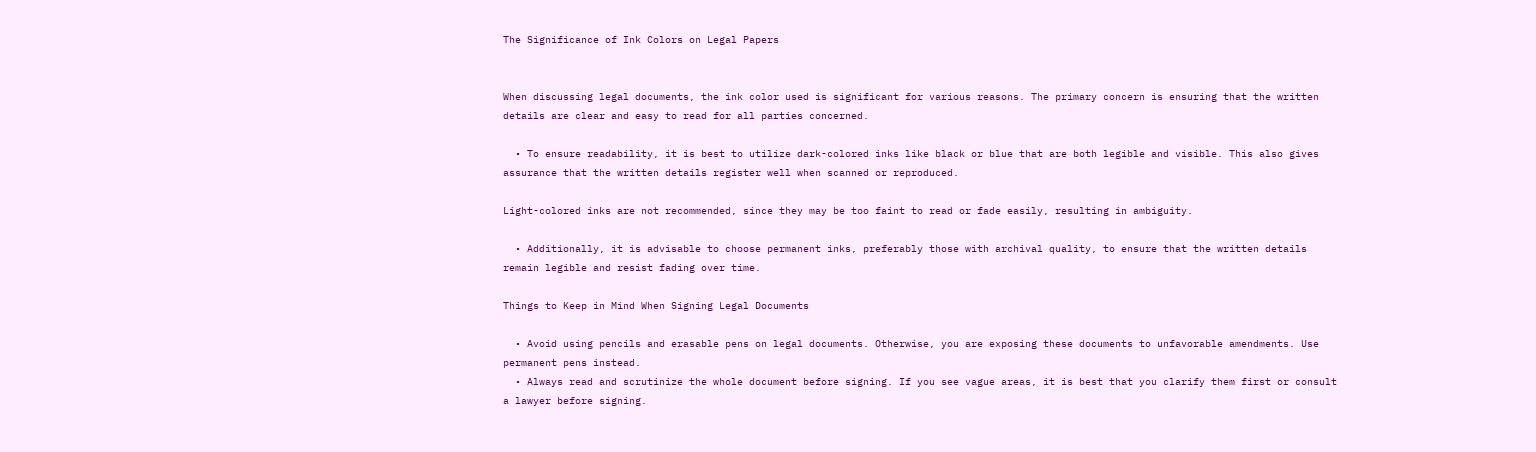The Significance of Ink Colors on Legal Papers


When discussing legal documents, the ink color used is significant for various reasons. The primary concern is ensuring that the written details are clear and easy to read for all parties concerned.

  • To ensure readability, it is best to utilize dark-colored inks like black or blue that are both legible and visible. This also gives assurance that the written details register well when scanned or reproduced.

Light-colored inks are not recommended, since they may be too faint to read or fade easily, resulting in ambiguity.

  • Additionally, it is advisable to choose permanent inks, preferably those with archival quality, to ensure that the written details remain legible and resist fading over time.

Things to Keep in Mind When Signing Legal Documents

  • Avoid using pencils and erasable pens on legal documents. Otherwise, you are exposing these documents to unfavorable amendments. Use permanent pens instead.
  • Always read and scrutinize the whole document before signing. If you see vague areas, it is best that you clarify them first or consult a lawyer before signing.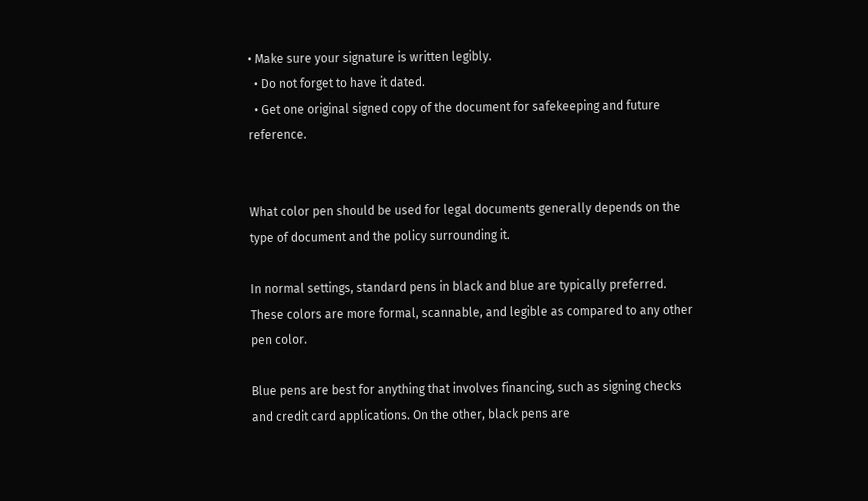• Make sure your signature is written legibly.
  • Do not forget to have it dated.
  • Get one original signed copy of the document for safekeeping and future reference.


What color pen should be used for legal documents generally depends on the type of document and the policy surrounding it.

In normal settings, standard pens in black and blue are typically preferred. These colors are more formal, scannable, and legible as compared to any other pen color.

Blue pens are best for anything that involves financing, such as signing checks and credit card applications. On the other, black pens are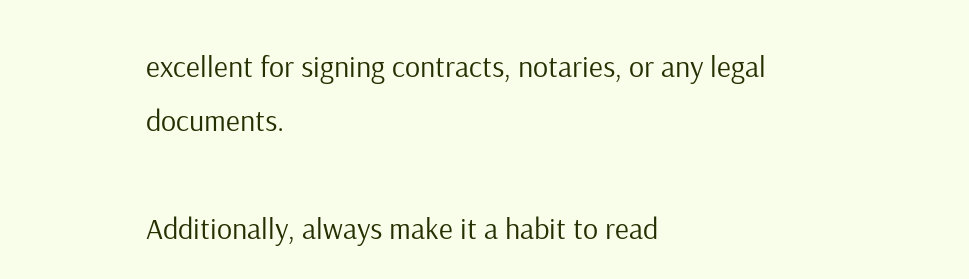excellent for signing contracts, notaries, or any legal documents.

Additionally, always make it a habit to read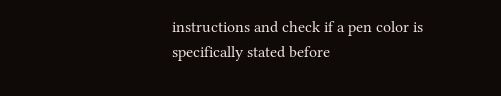instructions and check if a pen color is specifically stated before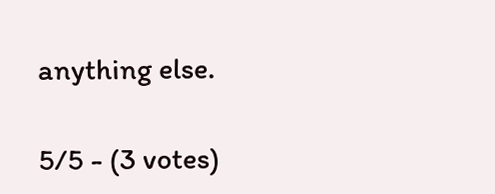anything else.

5/5 - (3 votes)